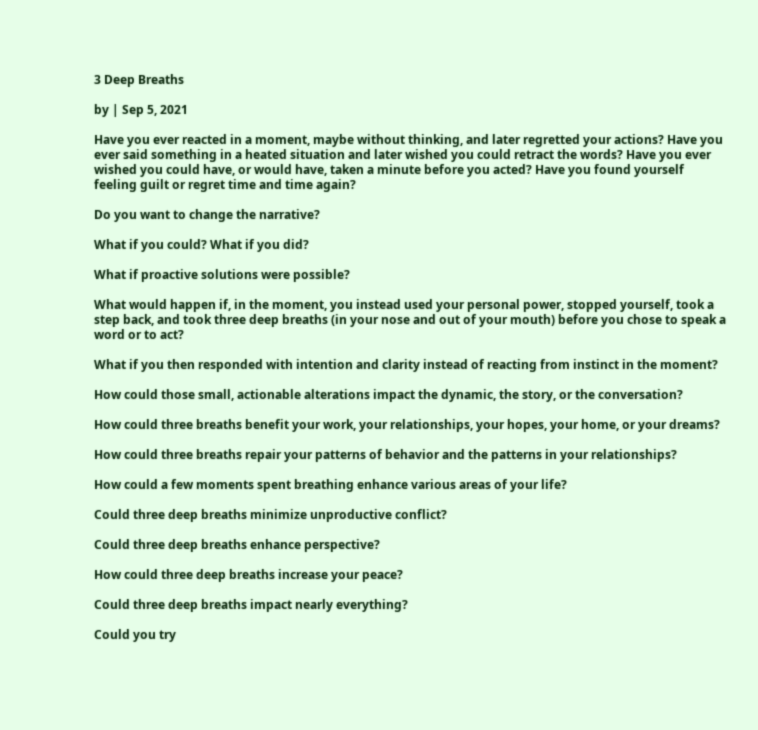3 Deep Breaths

by | Sep 5, 2021

Have you ever reacted in a moment, maybe without thinking, and later regretted your actions? Have you ever said something in a heated situation and later wished you could retract the words? Have you ever wished you could have, or would have, taken a minute before you acted? Have you found yourself feeling guilt or regret time and time again?

Do you want to change the narrative?

What if you could? What if you did?

What if proactive solutions were possible?

What would happen if, in the moment, you instead used your personal power, stopped yourself, took a step back, and took three deep breaths (in your nose and out of your mouth) before you chose to speak a word or to act?

What if you then responded with intention and clarity instead of reacting from instinct in the moment?

How could those small, actionable alterations impact the dynamic, the story, or the conversation?

How could three breaths benefit your work, your relationships, your hopes, your home, or your dreams?

How could three breaths repair your patterns of behavior and the patterns in your relationships?

How could a few moments spent breathing enhance various areas of your life?

Could three deep breaths minimize unproductive conflict?

Could three deep breaths enhance perspective?

How could three deep breaths increase your peace?

Could three deep breaths impact nearly everything?

Could you try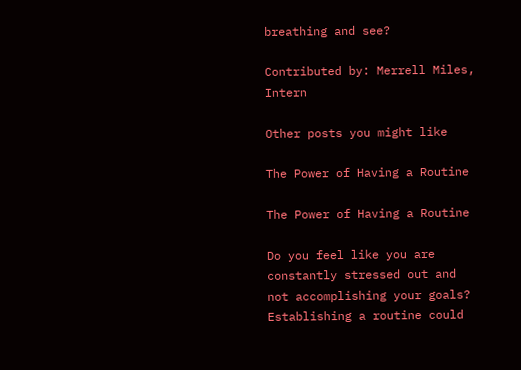breathing and see?

Contributed by: Merrell Miles, Intern

Other posts you might like

The Power of Having a Routine

The Power of Having a Routine

Do you feel like you are constantly stressed out and not accomplishing your goals? Establishing a routine could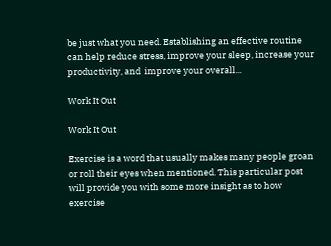be just what you need. Establishing an effective routine can help reduce stress, improve your sleep, increase your productivity, and  improve your overall...

Work It Out

Work It Out

Exercise is a word that usually makes many people groan or roll their eyes when mentioned. This particular post will provide you with some more insight as to how exercise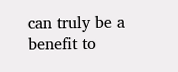can truly be a benefit to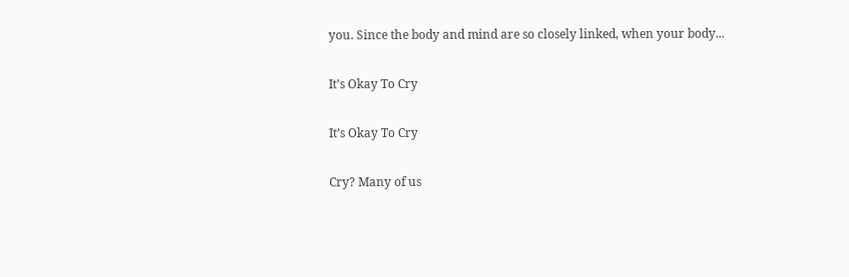you. Since the body and mind are so closely linked, when your body...

It’s Okay To Cry

It’s Okay To Cry

Cry? Many of us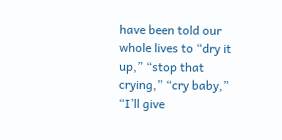have been told our whole lives to “dry it up,” “stop that crying,” “cry baby,” “I’ll give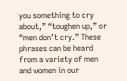you something to cry about,” “toughen up,” or “men don’t cry.” These phrases can be heard from a variety of men and women in our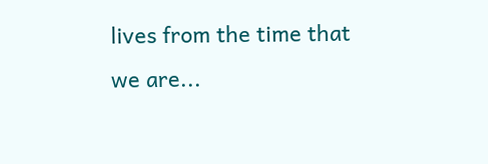lives from the time that we are...